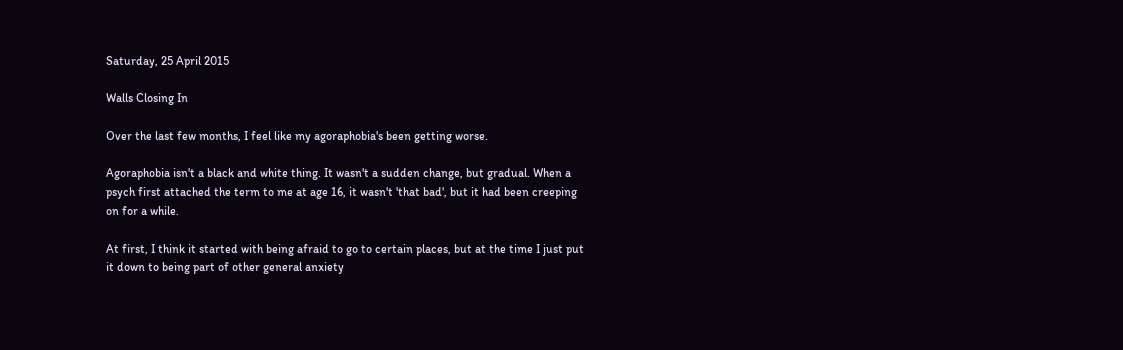Saturday, 25 April 2015

Walls Closing In

Over the last few months, I feel like my agoraphobia's been getting worse.

Agoraphobia isn't a black and white thing. It wasn't a sudden change, but gradual. When a psych first attached the term to me at age 16, it wasn't 'that bad', but it had been creeping on for a while.

At first, I think it started with being afraid to go to certain places, but at the time I just put it down to being part of other general anxiety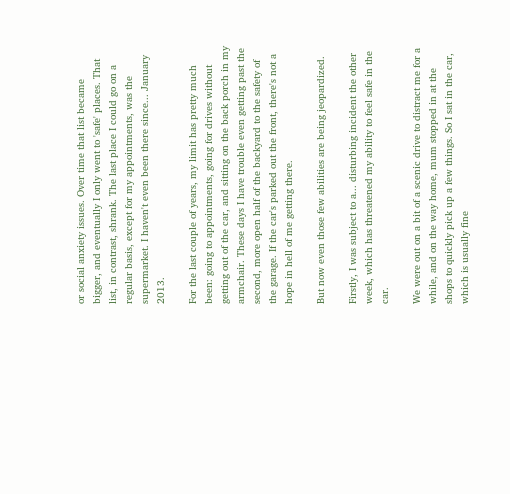or social anxiety issues. Over time that list became bigger, and eventually I only went to 'safe' places. That list, in contrast, shrank. The last place I could go on a regular basis, except for my appointments, was the supermarket. I haven't even been there since... January 2013.

For the last couple of years, my limit has pretty much been: going to appointments, going for drives without getting out of the car, and sitting on the back porch in my armchair. These days I have trouble even getting past the second, more open half of the backyard to the safety of the garage. If the car's parked out the front, there's not a hope in hell of me getting there.

But now even those few abilities are being jeopardized.

Firstly, I was subject to a... disturbing incident the other week, which has threatened my ability to feel safe in the car.

We were out on a bit of a scenic drive to distract me for a while, and on the way home, mum stopped in at the shops to quickly pick up a few things. So I sat in the car, which is usually fine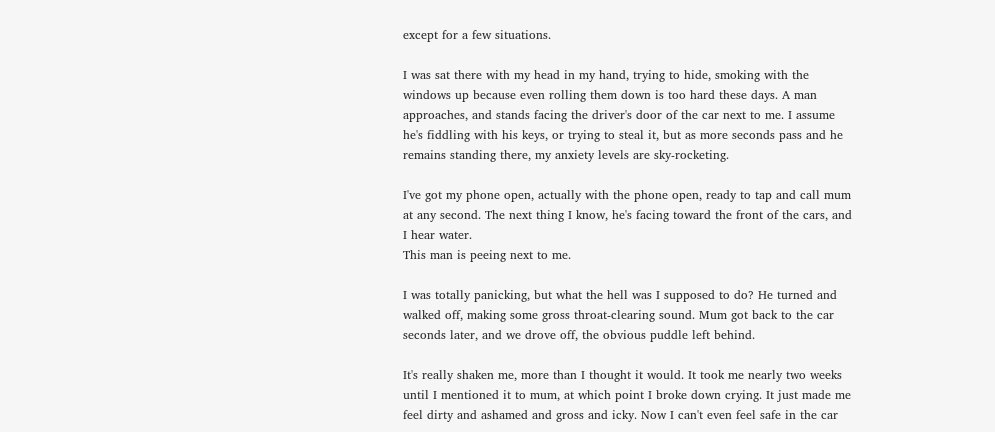except for a few situations.

I was sat there with my head in my hand, trying to hide, smoking with the windows up because even rolling them down is too hard these days. A man approaches, and stands facing the driver's door of the car next to me. I assume he's fiddling with his keys, or trying to steal it, but as more seconds pass and he remains standing there, my anxiety levels are sky-rocketing.

I've got my phone open, actually with the phone open, ready to tap and call mum at any second. The next thing I know, he's facing toward the front of the cars, and I hear water.
This man is peeing next to me.

I was totally panicking, but what the hell was I supposed to do? He turned and walked off, making some gross throat-clearing sound. Mum got back to the car seconds later, and we drove off, the obvious puddle left behind.

It's really shaken me, more than I thought it would. It took me nearly two weeks until I mentioned it to mum, at which point I broke down crying. It just made me feel dirty and ashamed and gross and icky. Now I can't even feel safe in the car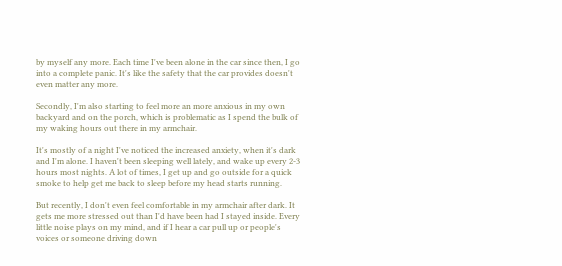by myself any more. Each time I've been alone in the car since then, I go into a complete panic. It's like the safety that the car provides doesn't even matter any more.

Secondly, I'm also starting to feel more an more anxious in my own backyard and on the porch, which is problematic as I spend the bulk of my waking hours out there in my armchair.

It's mostly of a night I've noticed the increased anxiety, when it's dark and I'm alone. I haven't been sleeping well lately, and wake up every 2-3 hours most nights. A lot of times, I get up and go outside for a quick smoke to help get me back to sleep before my head starts running.

But recently, I don't even feel comfortable in my armchair after dark. It gets me more stressed out than I'd have been had I stayed inside. Every little noise plays on my mind, and if I hear a car pull up or people's voices or someone driving down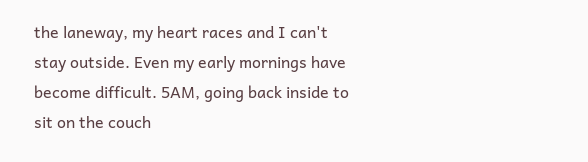the laneway, my heart races and I can't stay outside. Even my early mornings have become difficult. 5AM, going back inside to sit on the couch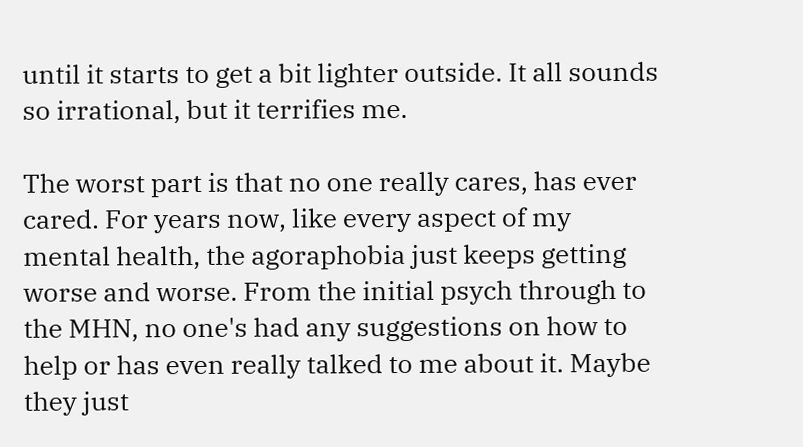until it starts to get a bit lighter outside. It all sounds so irrational, but it terrifies me.

The worst part is that no one really cares, has ever cared. For years now, like every aspect of my mental health, the agoraphobia just keeps getting worse and worse. From the initial psych through to the MHN, no one's had any suggestions on how to help or has even really talked to me about it. Maybe they just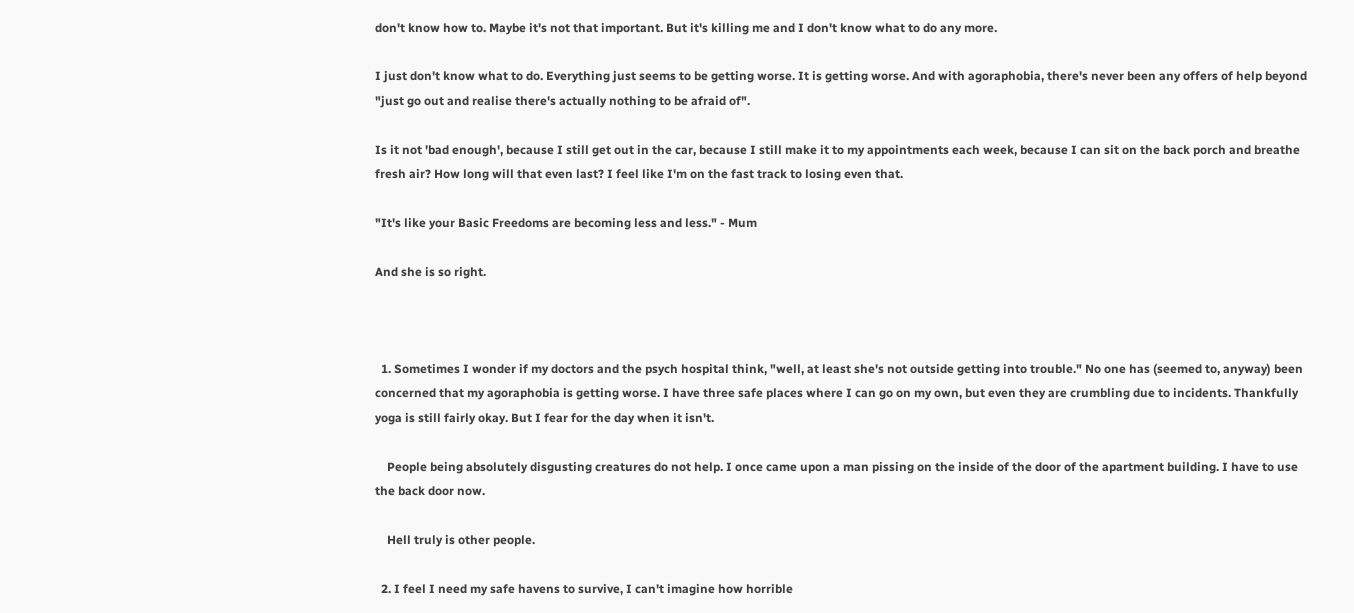don't know how to. Maybe it's not that important. But it's killing me and I don't know what to do any more.

I just don't know what to do. Everything just seems to be getting worse. It is getting worse. And with agoraphobia, there's never been any offers of help beyond "just go out and realise there's actually nothing to be afraid of".

Is it not 'bad enough', because I still get out in the car, because I still make it to my appointments each week, because I can sit on the back porch and breathe fresh air? How long will that even last? I feel like I'm on the fast track to losing even that.

"It's like your Basic Freedoms are becoming less and less." - Mum

And she is so right.



  1. Sometimes I wonder if my doctors and the psych hospital think, "well, at least she's not outside getting into trouble." No one has (seemed to, anyway) been concerned that my agoraphobia is getting worse. I have three safe places where I can go on my own, but even they are crumbling due to incidents. Thankfully yoga is still fairly okay. But I fear for the day when it isn't.

    People being absolutely disgusting creatures do not help. I once came upon a man pissing on the inside of the door of the apartment building. I have to use the back door now.

    Hell truly is other people.

  2. I feel I need my safe havens to survive, I can't imagine how horrible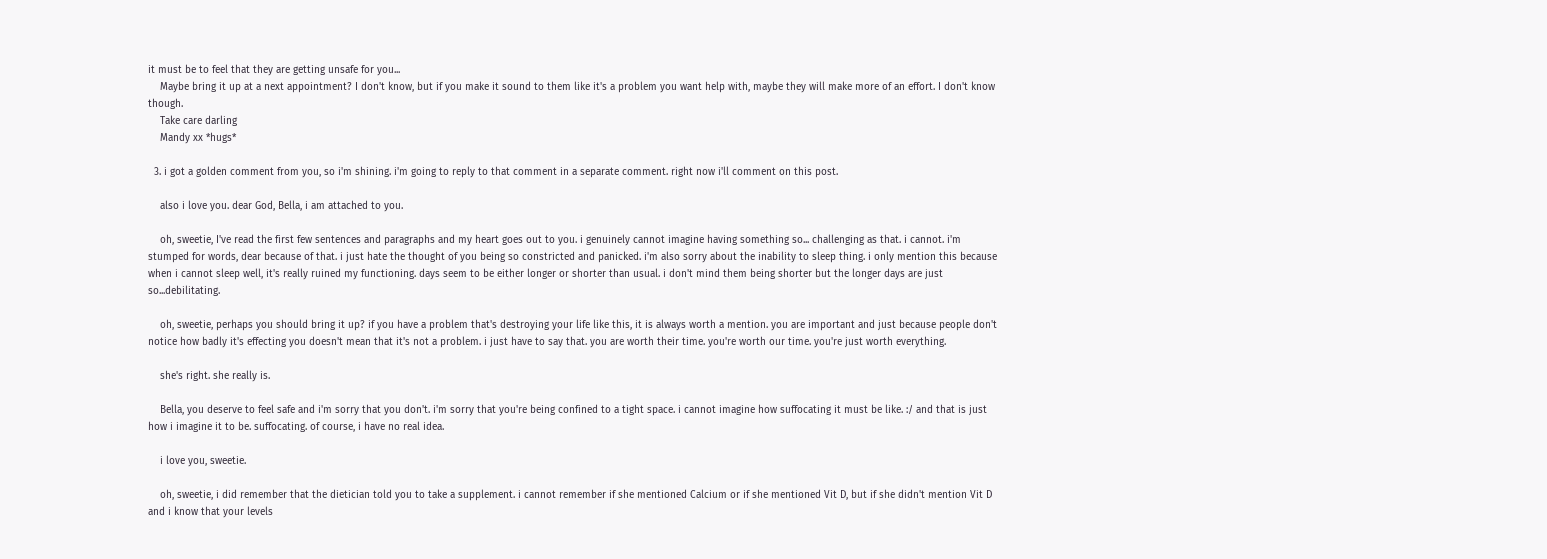it must be to feel that they are getting unsafe for you...
    Maybe bring it up at a next appointment? I don't know, but if you make it sound to them like it's a problem you want help with, maybe they will make more of an effort. I don't know though.
    Take care darling
    Mandy xx *hugs*

  3. i got a golden comment from you, so i'm shining. i'm going to reply to that comment in a separate comment. right now i'll comment on this post.

    also i love you. dear God, Bella, i am attached to you.

    oh, sweetie, I've read the first few sentences and paragraphs and my heart goes out to you. i genuinely cannot imagine having something so... challenging as that. i cannot. i'm stumped for words, dear because of that. i just hate the thought of you being so constricted and panicked. i'm also sorry about the inability to sleep thing. i only mention this because when i cannot sleep well, it's really ruined my functioning. days seem to be either longer or shorter than usual. i don't mind them being shorter but the longer days are just so...debilitating.

    oh, sweetie, perhaps you should bring it up? if you have a problem that's destroying your life like this, it is always worth a mention. you are important and just because people don't notice how badly it's effecting you doesn't mean that it's not a problem. i just have to say that. you are worth their time. you're worth our time. you're just worth everything.

    she's right. she really is.

    Bella, you deserve to feel safe and i'm sorry that you don't. i'm sorry that you're being confined to a tight space. i cannot imagine how suffocating it must be like. :/ and that is just how i imagine it to be. suffocating. of course, i have no real idea.

    i love you, sweetie.

    oh, sweetie, i did remember that the dietician told you to take a supplement. i cannot remember if she mentioned Calcium or if she mentioned Vit D, but if she didn't mention Vit D and i know that your levels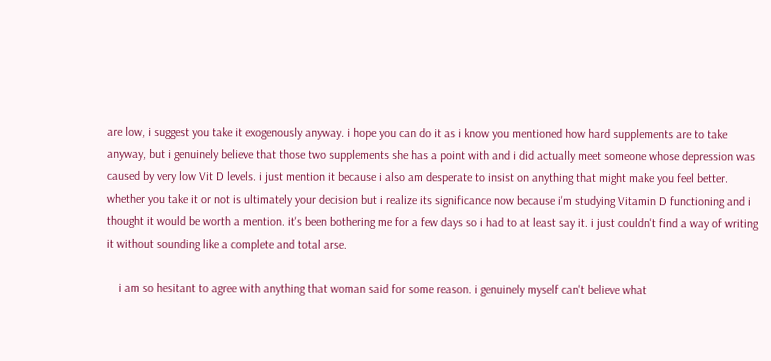are low, i suggest you take it exogenously anyway. i hope you can do it as i know you mentioned how hard supplements are to take anyway, but i genuinely believe that those two supplements she has a point with and i did actually meet someone whose depression was caused by very low Vit D levels. i just mention it because i also am desperate to insist on anything that might make you feel better. whether you take it or not is ultimately your decision but i realize its significance now because i'm studying Vitamin D functioning and i thought it would be worth a mention. it's been bothering me for a few days so i had to at least say it. i just couldn't find a way of writing it without sounding like a complete and total arse.

    i am so hesitant to agree with anything that woman said for some reason. i genuinely myself can't believe what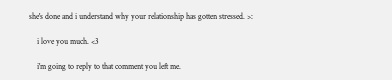she's done and i understand why your relationship has gotten stressed. >:

    i love you much. <3

    i'm going to reply to that comment you left me.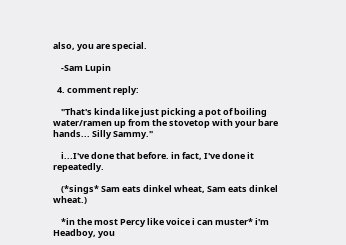also, you are special.

    -Sam Lupin

  4. comment reply:

    "That's kinda like just picking a pot of boiling water/ramen up from the stovetop with your bare hands... Silly Sammy."

    i...I've done that before. in fact, I've done it repeatedly.

    (*sings* Sam eats dinkel wheat, Sam eats dinkel wheat.)

    *in the most Percy like voice i can muster* i'm Headboy, you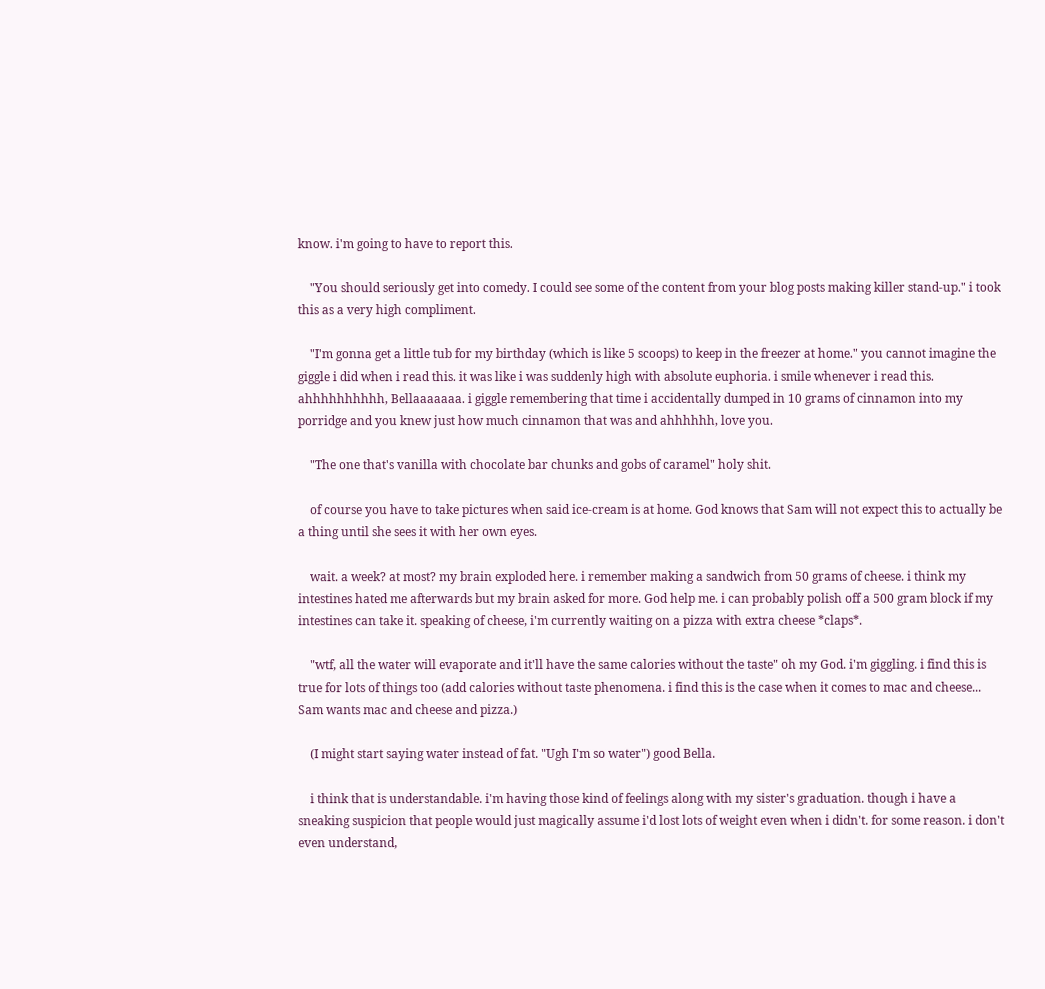know. i'm going to have to report this.

    "You should seriously get into comedy. I could see some of the content from your blog posts making killer stand-up." i took this as a very high compliment.

    "I'm gonna get a little tub for my birthday (which is like 5 scoops) to keep in the freezer at home." you cannot imagine the giggle i did when i read this. it was like i was suddenly high with absolute euphoria. i smile whenever i read this. ahhhhhhhhhh, Bellaaaaaaa. i giggle remembering that time i accidentally dumped in 10 grams of cinnamon into my porridge and you knew just how much cinnamon that was and ahhhhhh, love you.

    "The one that's vanilla with chocolate bar chunks and gobs of caramel" holy shit.

    of course you have to take pictures when said ice-cream is at home. God knows that Sam will not expect this to actually be a thing until she sees it with her own eyes.

    wait. a week? at most? my brain exploded here. i remember making a sandwich from 50 grams of cheese. i think my intestines hated me afterwards but my brain asked for more. God help me. i can probably polish off a 500 gram block if my intestines can take it. speaking of cheese, i'm currently waiting on a pizza with extra cheese *claps*.

    "wtf, all the water will evaporate and it'll have the same calories without the taste" oh my God. i'm giggling. i find this is true for lots of things too (add calories without taste phenomena. i find this is the case when it comes to mac and cheese... Sam wants mac and cheese and pizza.)

    (I might start saying water instead of fat. "Ugh I'm so water") good Bella.

    i think that is understandable. i'm having those kind of feelings along with my sister's graduation. though i have a sneaking suspicion that people would just magically assume i'd lost lots of weight even when i didn't. for some reason. i don't even understand,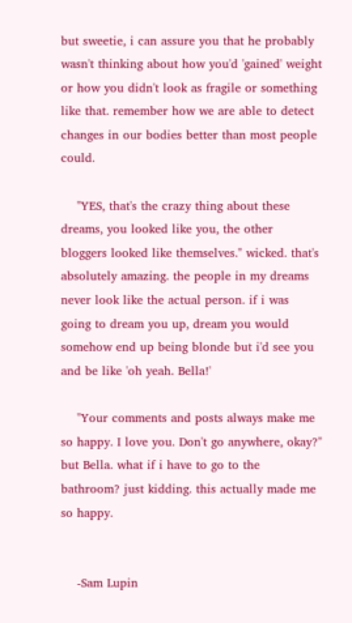but sweetie, i can assure you that he probably wasn't thinking about how you'd 'gained' weight or how you didn't look as fragile or something like that. remember how we are able to detect changes in our bodies better than most people could.

    "YES, that's the crazy thing about these dreams, you looked like you, the other bloggers looked like themselves." wicked. that's absolutely amazing. the people in my dreams never look like the actual person. if i was going to dream you up, dream you would somehow end up being blonde but i'd see you and be like 'oh yeah. Bella!'

    "Your comments and posts always make me so happy. I love you. Don't go anywhere, okay?" but Bella. what if i have to go to the bathroom? just kidding. this actually made me so happy.


    -Sam Lupin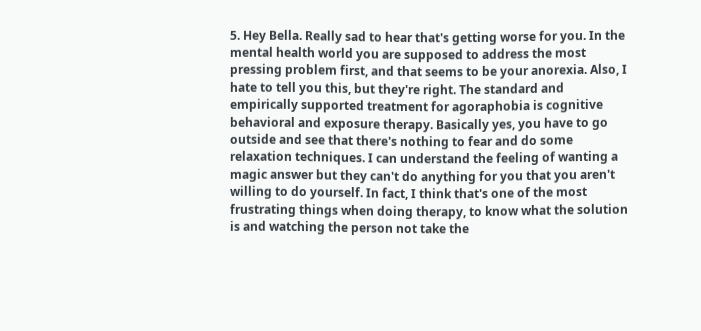5. Hey Bella. Really sad to hear that's getting worse for you. In the mental health world you are supposed to address the most pressing problem first, and that seems to be your anorexia. Also, I hate to tell you this, but they're right. The standard and empirically supported treatment for agoraphobia is cognitive behavioral and exposure therapy. Basically yes, you have to go outside and see that there's nothing to fear and do some relaxation techniques. I can understand the feeling of wanting a magic answer but they can't do anything for you that you aren't willing to do yourself. In fact, I think that's one of the most frustrating things when doing therapy, to know what the solution is and watching the person not take the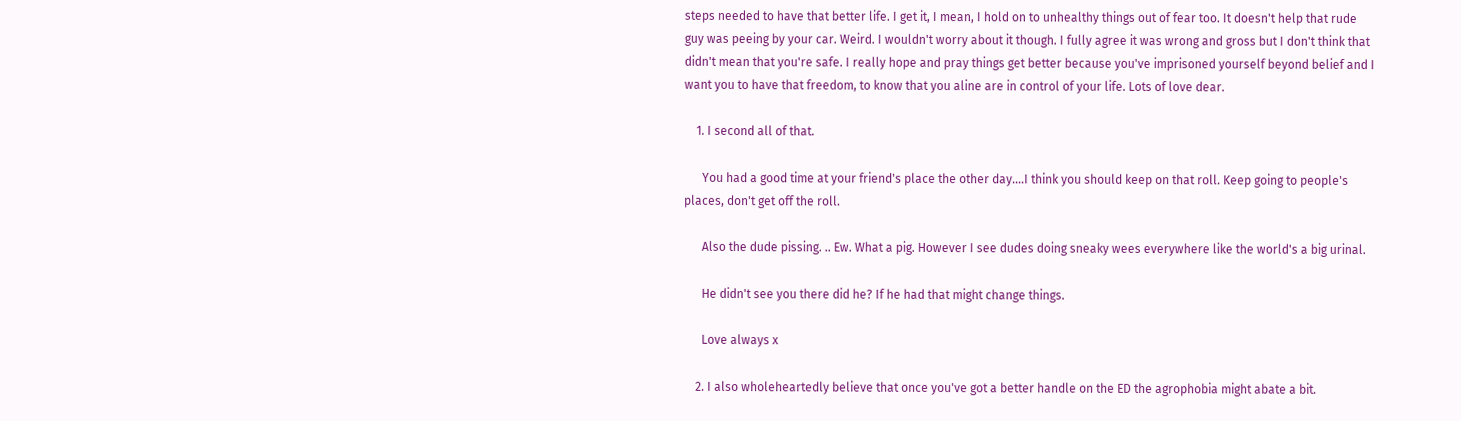steps needed to have that better life. I get it, I mean, I hold on to unhealthy things out of fear too. It doesn't help that rude guy was peeing by your car. Weird. I wouldn't worry about it though. I fully agree it was wrong and gross but I don't think that didn't mean that you're safe. I really hope and pray things get better because you've imprisoned yourself beyond belief and I want you to have that freedom, to know that you aline are in control of your life. Lots of love dear.

    1. I second all of that.

      You had a good time at your friend's place the other day....I think you should keep on that roll. Keep going to people's places, don't get off the roll.

      Also the dude pissing. .. Ew. What a pig. However I see dudes doing sneaky wees everywhere like the world's a big urinal.

      He didn't see you there did he? If he had that might change things.

      Love always x

    2. I also wholeheartedly believe that once you've got a better handle on the ED the agrophobia might abate a bit.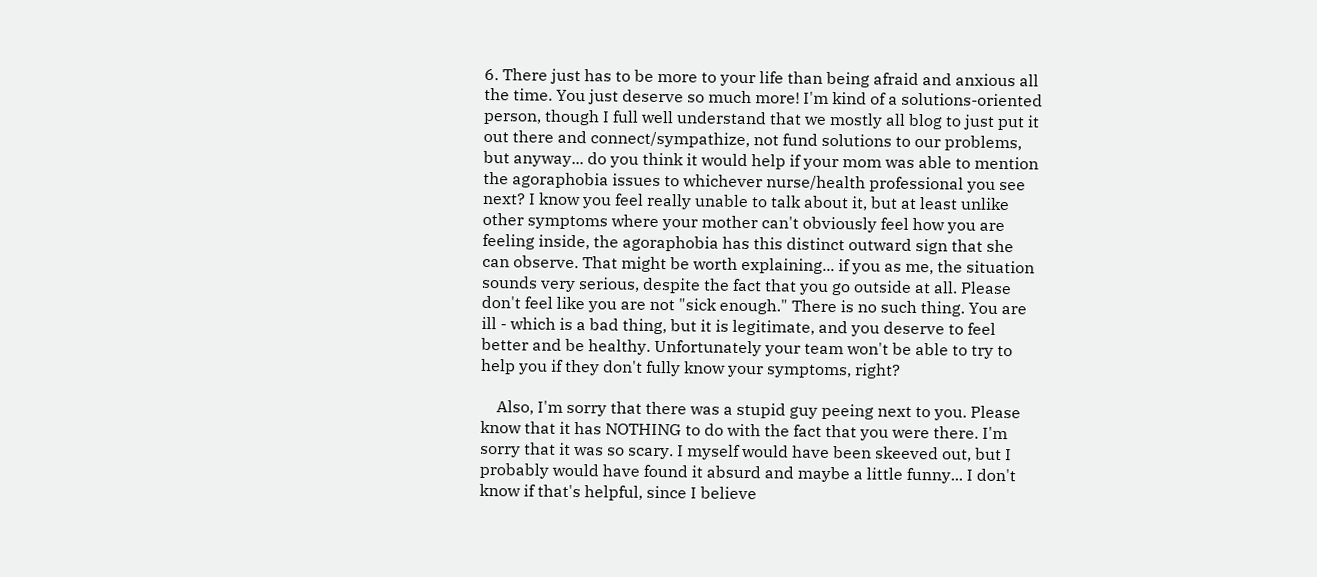6. There just has to be more to your life than being afraid and anxious all the time. You just deserve so much more! I'm kind of a solutions-oriented person, though I full well understand that we mostly all blog to just put it out there and connect/sympathize, not fund solutions to our problems, but anyway... do you think it would help if your mom was able to mention the agoraphobia issues to whichever nurse/health professional you see next? I know you feel really unable to talk about it, but at least unlike other symptoms where your mother can't obviously feel how you are feeling inside, the agoraphobia has this distinct outward sign that she can observe. That might be worth explaining... if you as me, the situation sounds very serious, despite the fact that you go outside at all. Please don't feel like you are not "sick enough." There is no such thing. You are ill - which is a bad thing, but it is legitimate, and you deserve to feel better and be healthy. Unfortunately your team won't be able to try to help you if they don't fully know your symptoms, right?

    Also, I'm sorry that there was a stupid guy peeing next to you. Please know that it has NOTHING to do with the fact that you were there. I'm sorry that it was so scary. I myself would have been skeeved out, but I probably would have found it absurd and maybe a little funny... I don't know if that's helpful, since I believe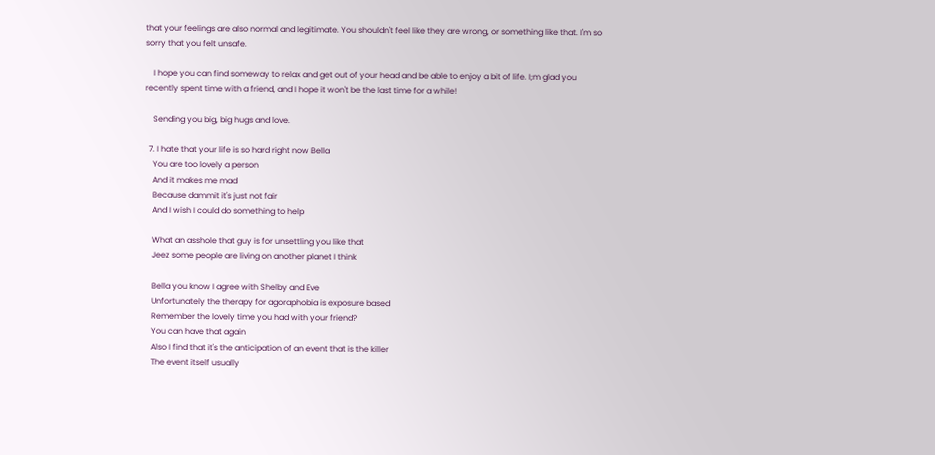that your feelings are also normal and legitimate. You shouldn't feel like they are wrong, or something like that. I'm so sorry that you felt unsafe.

    I hope you can find someway to relax and get out of your head and be able to enjoy a bit of life. I;m glad you recently spent time with a friend, and I hope it won't be the last time for a while!

    Sending you big, big hugs and love.

  7. I hate that your life is so hard right now Bella
    You are too lovely a person
    And it makes me mad
    Because dammit it's just not fair
    And I wish I could do something to help

    What an asshole that guy is for unsettling you like that
    Jeez some people are living on another planet I think

    Bella you know I agree with Shelby and Eve
    Unfortunately the therapy for agoraphobia is exposure based
    Remember the lovely time you had with your friend?
    You can have that again
    Also I find that it's the anticipation of an event that is the killer
    The event itself usually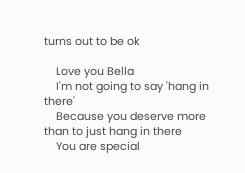turns out to be ok

    Love you Bella
    I'm not going to say 'hang in there'
    Because you deserve more than to just hang in there
    You are special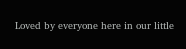Loved by everyone here in our little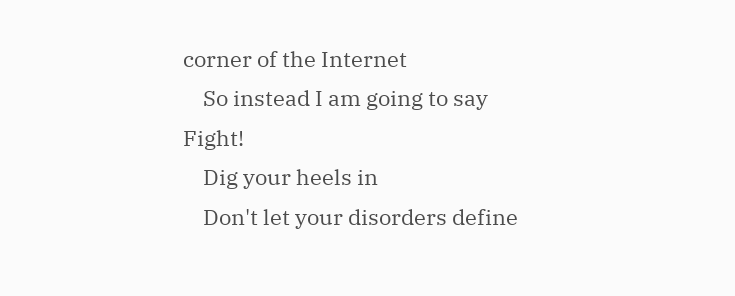corner of the Internet
    So instead I am going to say Fight!
    Dig your heels in
    Don't let your disorders define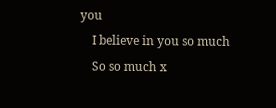you
    I believe in you so much
    So so much x